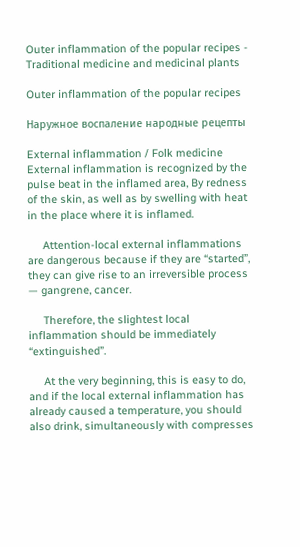Outer inflammation of the popular recipes - Traditional medicine and medicinal plants

Outer inflammation of the popular recipes

Наружное воспаление народные рецепты

External inflammation / Folk medicine External inflammation is recognized by the pulse beat in the inflamed area, By redness of the skin, as well as by swelling with heat in the place where it is inflamed.

     Attention-local external inflammations are dangerous because if they are “started”, they can give rise to an irreversible process — gangrene, cancer.

     Therefore, the slightest local inflammation should be immediately “extinguished”.

     At the very beginning, this is easy to do, and if the local external inflammation has already caused a temperature, you should also drink, simultaneously with compresses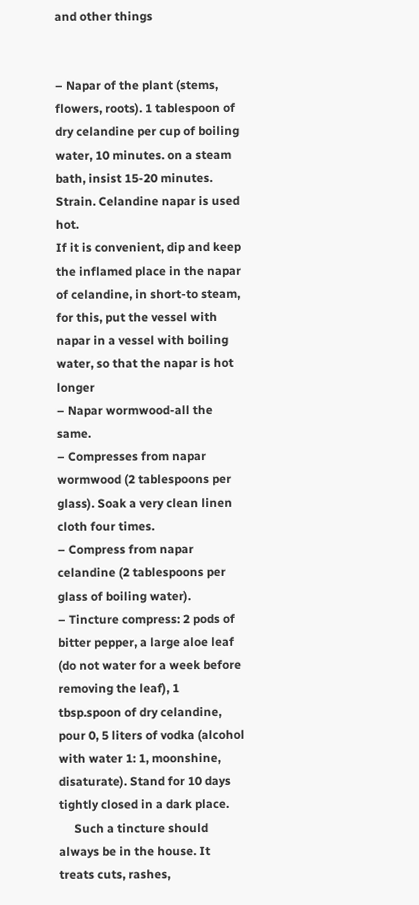and other things


– Napar of the plant (stems, flowers, roots). 1 tablespoon of dry celandine per cup of boiling water, 10 minutes. on a steam bath, insist 15-20 minutes. Strain. Celandine napar is used hot.
If it is convenient, dip and keep the inflamed place in the napar of celandine, in short-to steam, for this, put the vessel with napar in a vessel with boiling water, so that the napar is hot longer
– Napar wormwood-all the same.
– Compresses from napar wormwood (2 tablespoons per glass). Soak a very clean linen cloth four times.
– Compress from napar celandine (2 tablespoons per glass of boiling water).
– Tincture compress: 2 pods of bitter pepper, a large aloe leaf (do not water for a week before removing the leaf), 1 tbsp.spoon of dry celandine, pour 0, 5 liters of vodka (alcohol with water 1: 1, moonshine, disaturate). Stand for 10 days tightly closed in a dark place.
     Such a tincture should always be in the house. It treats cuts, rashes,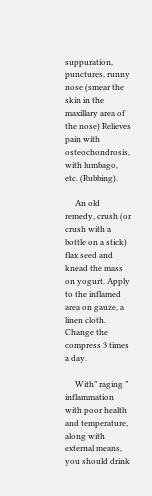suppuration, punctures, runny nose (smear the skin in the maxillary area of the nose) Relieves pain with osteochondrosis, with lumbago, etc. (Rubbing).

     An old remedy, crush (or crush with a bottle on a stick) flax seed and knead the mass on yogurt. Apply to the inflamed area on gauze, a linen cloth. Change the compress 3 times a day.

     With” raging ” inflammation with poor health and temperature, along with external means, you should drink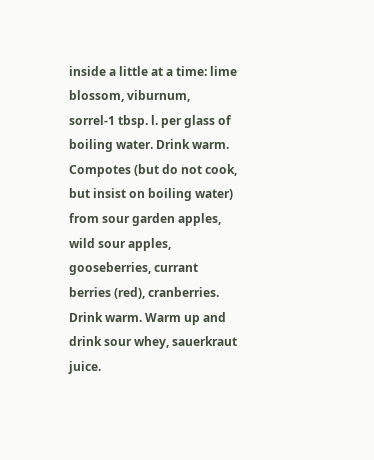inside a little at a time: lime blossom, viburnum, sorrel-1 tbsp. l. per glass of boiling water. Drink warm. Compotes (but do not cook, but insist on boiling water) from sour garden apples, wild sour apples, gooseberries, currant berries (red), cranberries. Drink warm. Warm up and drink sour whey, sauerkraut juice.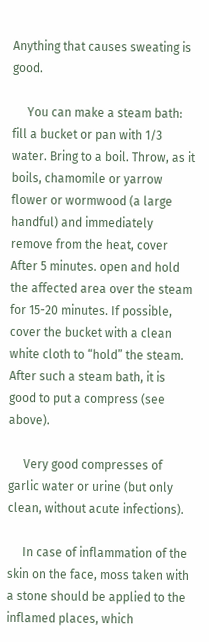Anything that causes sweating is good.

     You can make a steam bath: fill a bucket or pan with 1/3 water. Bring to a boil. Throw, as it boils, chamomile or yarrow flower or wormwood (a large handful) and immediately remove from the heat, cover After 5 minutes. open and hold the affected area over the steam for 15-20 minutes. If possible, cover the bucket with a clean white cloth to “hold” the steam. After such a steam bath, it is good to put a compress (see above).

     Very good compresses of garlic water or urine (but only clean, without acute infections).

     In case of inflammation of the skin on the face, moss taken with a stone should be applied to the inflamed places, which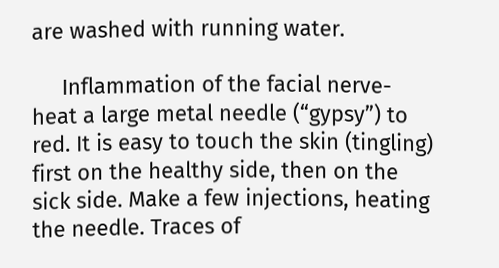are washed with running water.

     Inflammation of the facial nerve-heat a large metal needle (“gypsy”) to red. It is easy to touch the skin (tingling) first on the healthy side, then on the sick side. Make a few injections, heating the needle. Traces of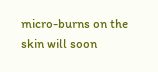micro-burns on the skin will soon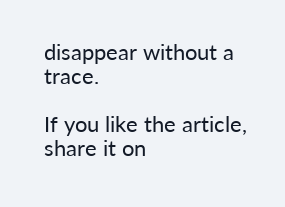disappear without a trace.

If you like the article, share it on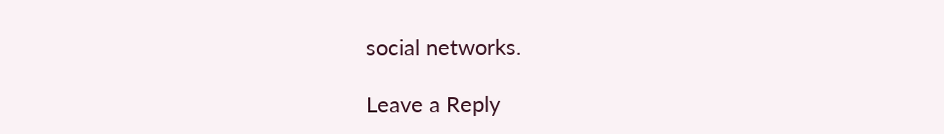social networks.

Leave a Reply